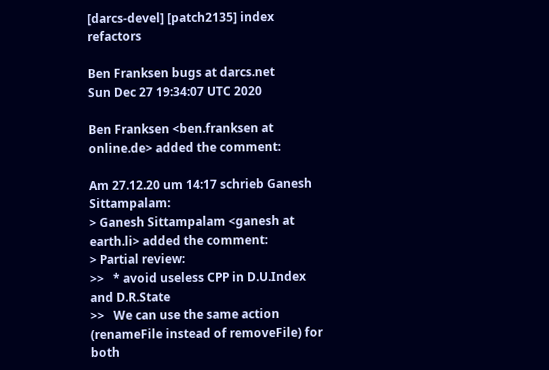[darcs-devel] [patch2135] index refactors

Ben Franksen bugs at darcs.net
Sun Dec 27 19:34:07 UTC 2020

Ben Franksen <ben.franksen at online.de> added the comment:

Am 27.12.20 um 14:17 schrieb Ganesh Sittampalam:
> Ganesh Sittampalam <ganesh at earth.li> added the comment:
> Partial review:
>>   * avoid useless CPP in D.U.Index and D.R.State
>>   We can use the same action (renameFile instead of removeFile) for both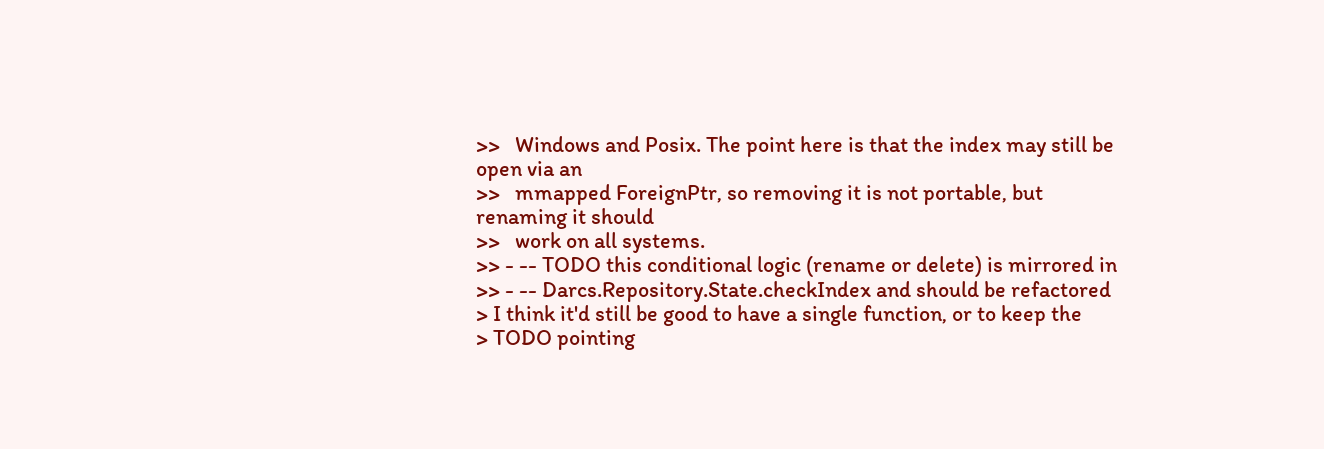>>   Windows and Posix. The point here is that the index may still be open via an
>>   mmapped ForeignPtr, so removing it is not portable, but renaming it should
>>   work on all systems.
>> - -- TODO this conditional logic (rename or delete) is mirrored in
>> - -- Darcs.Repository.State.checkIndex and should be refactored
> I think it'd still be good to have a single function, or to keep the
> TODO pointing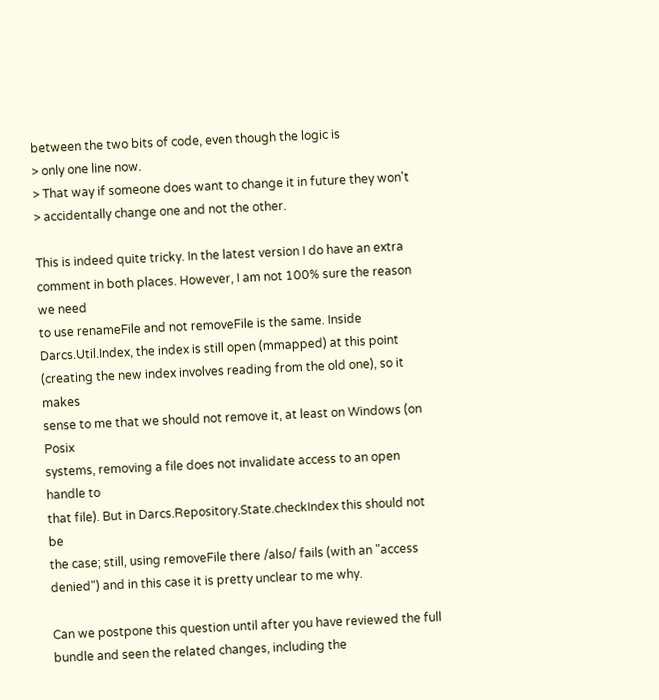between the two bits of code, even though the logic is
> only one line now.
> That way if someone does want to change it in future they won't
> accidentally change one and not the other.

This is indeed quite tricky. In the latest version I do have an extra
comment in both places. However, I am not 100% sure the reason we need
to use renameFile and not removeFile is the same. Inside
Darcs.Util.Index, the index is still open (mmapped) at this point
(creating the new index involves reading from the old one), so it makes
sense to me that we should not remove it, at least on Windows (on Posix
systems, removing a file does not invalidate access to an open handle to
that file). But in Darcs.Repository.State.checkIndex this should not be
the case; still, using removeFile there /also/ fails (with an "access
denied") and in this case it is pretty unclear to me why.

Can we postpone this question until after you have reviewed the full
bundle and seen the related changes, including the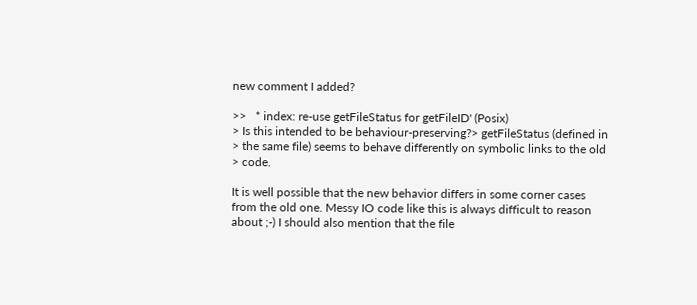new comment I added?

>>   * index: re-use getFileStatus for getFileID' (Posix)
> Is this intended to be behaviour-preserving?> getFileStatus (defined in
> the same file) seems to behave differently on symbolic links to the old
> code.

It is well possible that the new behavior differs in some corner cases
from the old one. Messy IO code like this is always difficult to reason
about ;-) I should also mention that the file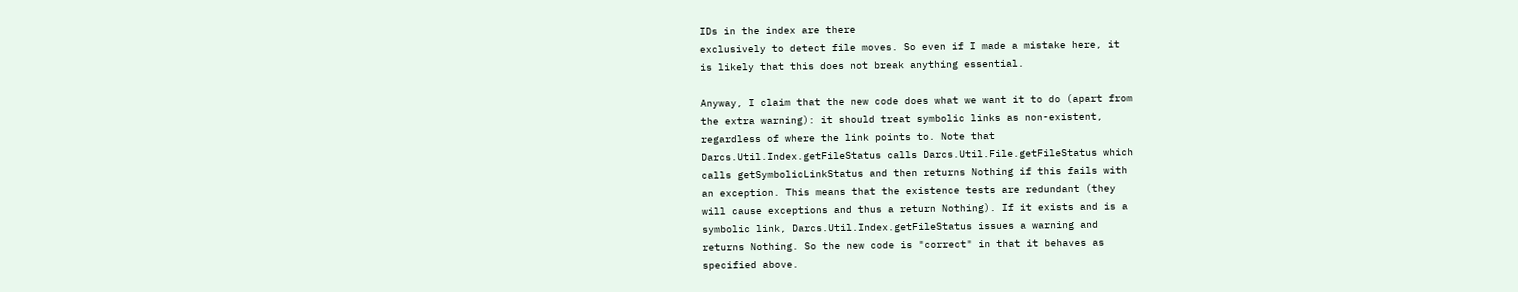IDs in the index are there
exclusively to detect file moves. So even if I made a mistake here, it
is likely that this does not break anything essential.

Anyway, I claim that the new code does what we want it to do (apart from
the extra warning): it should treat symbolic links as non-existent,
regardless of where the link points to. Note that
Darcs.Util.Index.getFileStatus calls Darcs.Util.File.getFileStatus which
calls getSymbolicLinkStatus and then returns Nothing if this fails with
an exception. This means that the existence tests are redundant (they
will cause exceptions and thus a return Nothing). If it exists and is a
symbolic link, Darcs.Util.Index.getFileStatus issues a warning and
returns Nothing. So the new code is "correct" in that it behaves as
specified above.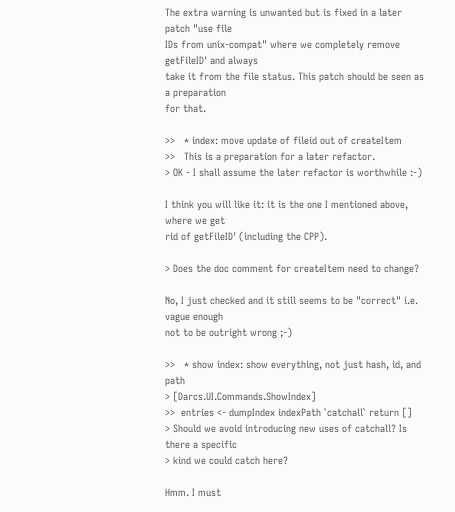The extra warning is unwanted but is fixed in a later patch "use file
IDs from unix-compat" where we completely remove getFileID' and always
take it from the file status. This patch should be seen as a preparation
for that.

>>   * index: move update of fileid out of createItem
>>   This is a preparation for a later refactor.
> OK - I shall assume the later refactor is worthwhile :-)

I think you will like it: it is the one I mentioned above, where we get
rid of getFileID' (including the CPP).

> Does the doc comment for createItem need to change?

No, I just checked and it still seems to be "correct" i.e. vague enough
not to be outright wrong ;-)

>>   * show index: show everything, not just hash, id, and path
> [Darcs.UI.Commands.ShowIndex]
>>  entries <- dumpIndex indexPath `catchall` return []
> Should we avoid introducing new uses of catchall? Is there a specific
> kind we could catch here?

Hmm. I must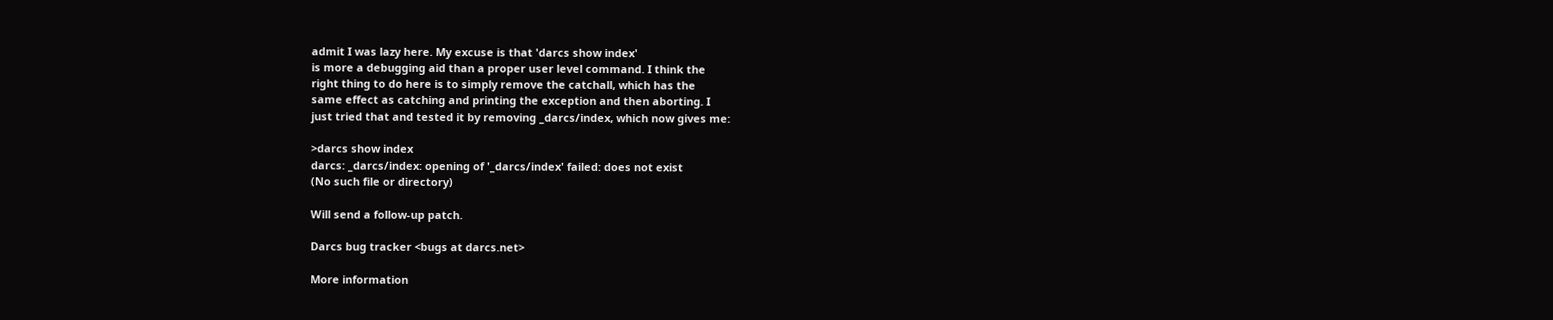admit I was lazy here. My excuse is that 'darcs show index'
is more a debugging aid than a proper user level command. I think the
right thing to do here is to simply remove the catchall, which has the
same effect as catching and printing the exception and then aborting. I
just tried that and tested it by removing _darcs/index, which now gives me:

>darcs show index
darcs: _darcs/index: opening of '_darcs/index' failed: does not exist
(No such file or directory)

Will send a follow-up patch.

Darcs bug tracker <bugs at darcs.net>

More information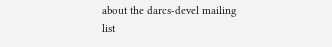about the darcs-devel mailing list